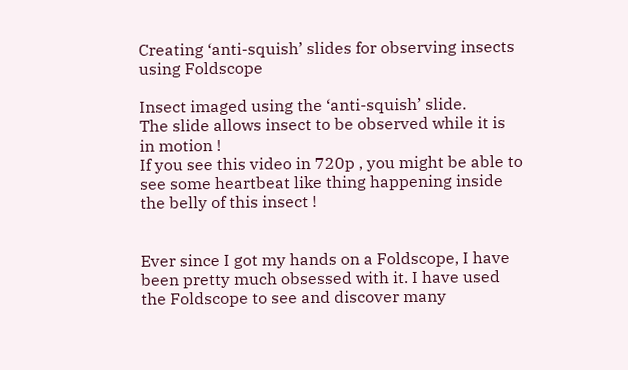Creating ‘anti-squish’ slides for observing insects using Foldscope

Insect imaged using the ‘anti-squish’ slide.
The slide allows insect to be observed while it is in motion !
If you see this video in 720p , you might be able to see some heartbeat like thing happening inside the belly of this insect !


Ever since I got my hands on a Foldscope, I have been pretty much obsessed with it. I have used the Foldscope to see and discover many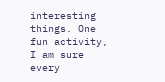interesting things. One fun activity, I am sure every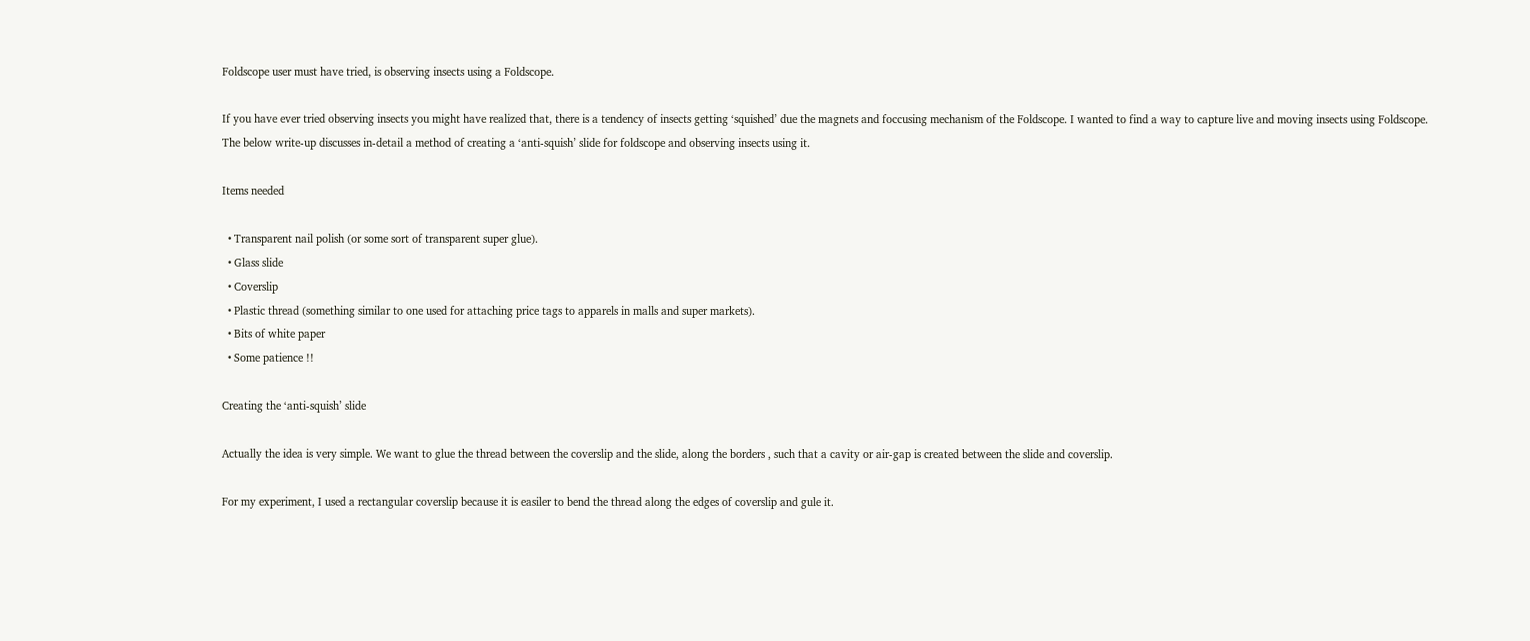Foldscope user must have tried, is observing insects using a Foldscope.

If you have ever tried observing insects you might have realized that, there is a tendency of insects getting ‘squished’ due the magnets and foccusing mechanism of the Foldscope. I wanted to find a way to capture live and moving insects using Foldscope. The below write-up discusses in-detail a method of creating a ‘anti-squish’ slide for foldscope and observing insects using it.

Items needed

  • Transparent nail polish (or some sort of transparent super glue).
  • Glass slide
  • Coverslip
  • Plastic thread (something similar to one used for attaching price tags to apparels in malls and super markets).
  • Bits of white paper
  • Some patience !!

Creating the ‘anti-squish’ slide

Actually the idea is very simple. We want to glue the thread between the coverslip and the slide, along the borders , such that a cavity or air-gap is created between the slide and coverslip.

For my experiment, I used a rectangular coverslip because it is easiler to bend the thread along the edges of coverslip and gule it.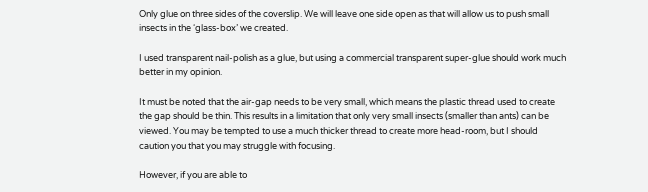Only glue on three sides of the coverslip. We will leave one side open as that will allow us to push small insects in the ‘glass-box’ we created.

I used transparent nail-polish as a glue, but using a commercial transparent super-glue should work much better in my opinion.

It must be noted that the air-gap needs to be very small, which means the plastic thread used to create the gap should be thin. This results in a limitation that only very small insects (smaller than ants) can be viewed. You may be tempted to use a much thicker thread to create more head-room, but I should caution you that you may struggle with focusing.

However, if you are able to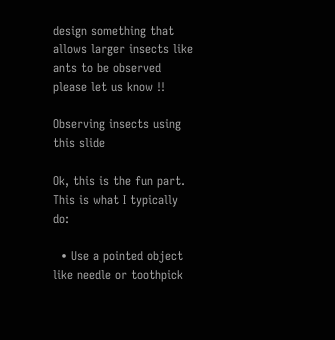design something that allows larger insects like ants to be observed please let us know !!

Observing insects using this slide

Ok, this is the fun part. This is what I typically do:

  • Use a pointed object like needle or toothpick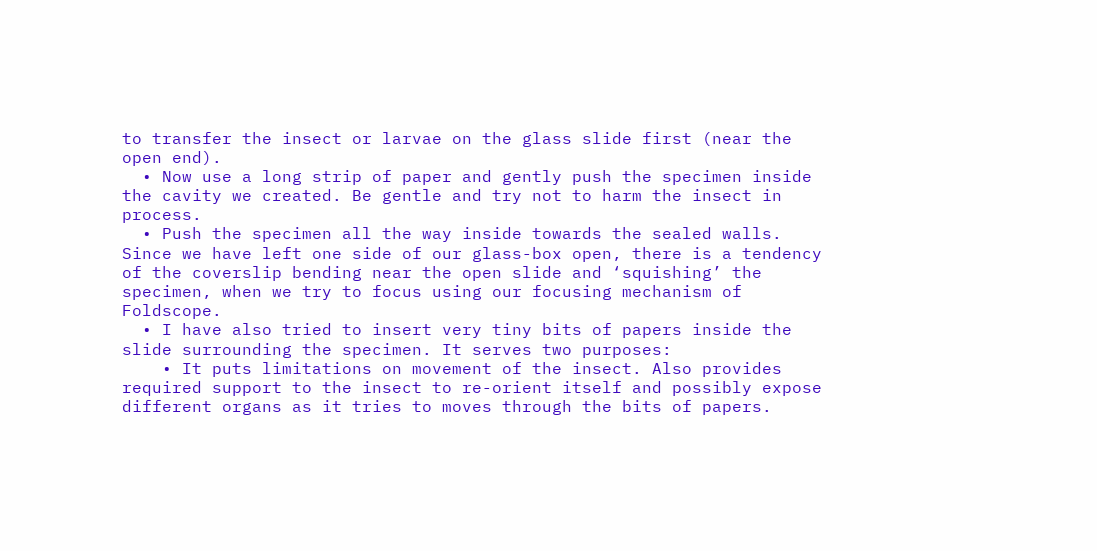to transfer the insect or larvae on the glass slide first (near the open end).
  • Now use a long strip of paper and gently push the specimen inside the cavity we created. Be gentle and try not to harm the insect in process.
  • Push the specimen all the way inside towards the sealed walls. Since we have left one side of our glass-box open, there is a tendency of the coverslip bending near the open slide and ‘squishing’ the specimen, when we try to focus using our focusing mechanism of Foldscope.
  • I have also tried to insert very tiny bits of papers inside the slide surrounding the specimen. It serves two purposes:
    • It puts limitations on movement of the insect. Also provides required support to the insect to re-orient itself and possibly expose different organs as it tries to moves through the bits of papers.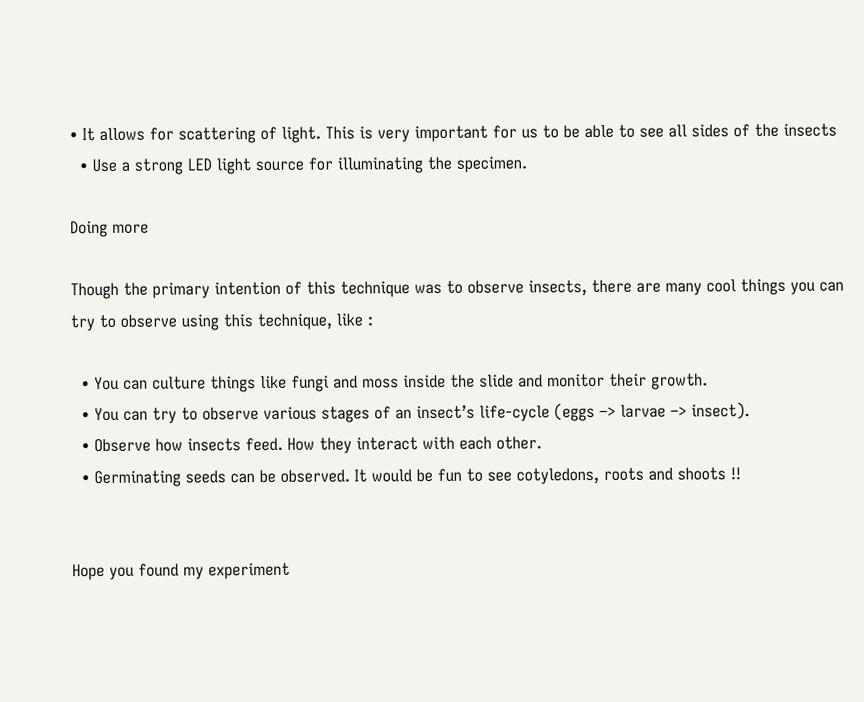• It allows for scattering of light. This is very important for us to be able to see all sides of the insects
  • Use a strong LED light source for illuminating the specimen.

Doing more

Though the primary intention of this technique was to observe insects, there are many cool things you can try to observe using this technique, like :

  • You can culture things like fungi and moss inside the slide and monitor their growth.
  • You can try to observe various stages of an insect’s life-cycle (eggs –> larvae –> insect).
  • Observe how insects feed. How they interact with each other.
  • Germinating seeds can be observed. It would be fun to see cotyledons, roots and shoots !!


Hope you found my experiment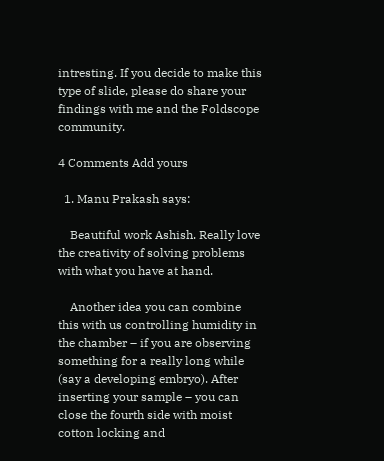intresting. If you decide to make this type of slide, please do share your findings with me and the Foldscope community.

4 Comments Add yours

  1. Manu Prakash says:

    Beautiful work Ashish. Really love the creativity of solving problems with what you have at hand.

    Another idea you can combine this with us controlling humidity in the chamber – if you are observing something for a really long while (say a developing embryo). After inserting your sample – you can close the fourth side with moist cotton locking and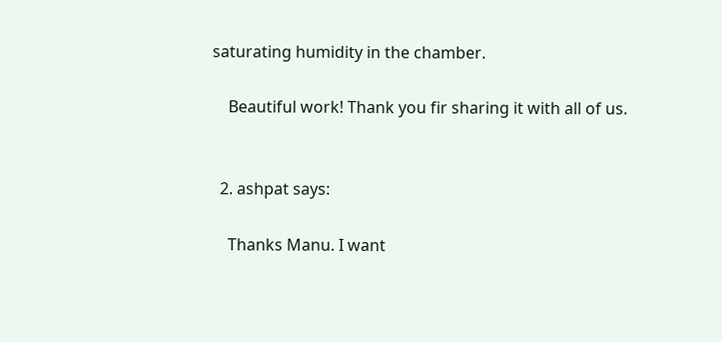saturating humidity in the chamber.

    Beautiful work! Thank you fir sharing it with all of us.


  2. ashpat says:

    Thanks Manu. I want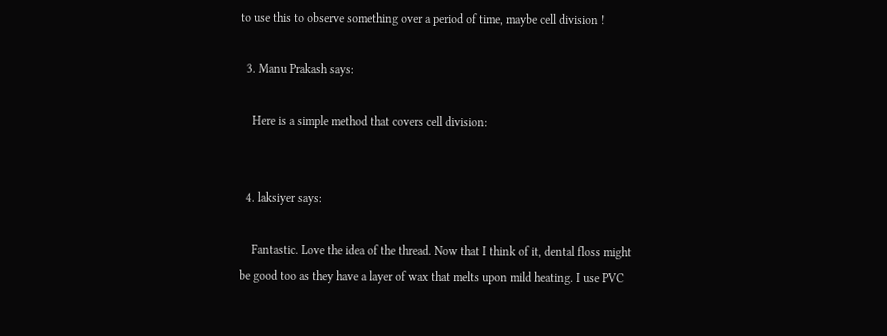to use this to observe something over a period of time, maybe cell division !

  3. Manu Prakash says:

    Here is a simple method that covers cell division:


  4. laksiyer says:

    Fantastic. Love the idea of the thread. Now that I think of it, dental floss might be good too as they have a layer of wax that melts upon mild heating. I use PVC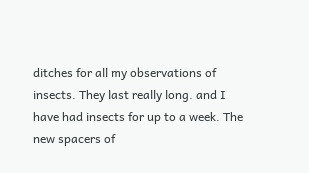ditches for all my observations of insects. They last really long. and I have had insects for up to a week. The new spacers of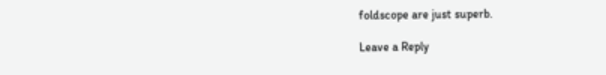foldscope are just superb.

Leave a Reply